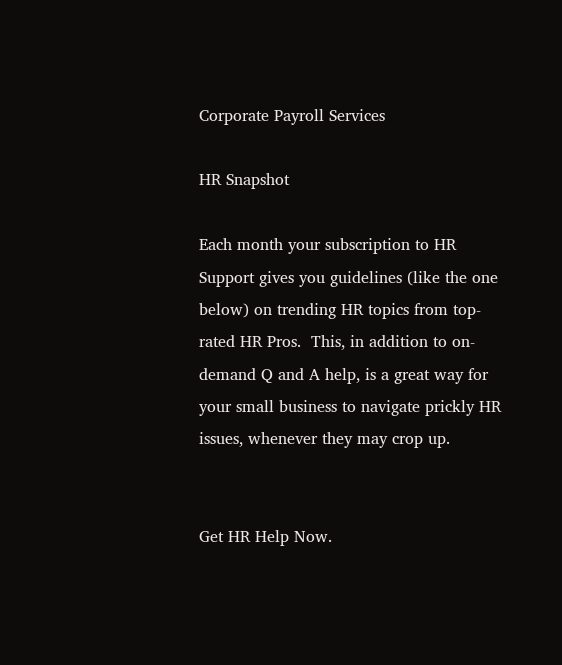Corporate Payroll Services

HR Snapshot

Each month your subscription to HR Support gives you guidelines (like the one below) on trending HR topics from top-rated HR Pros.  This, in addition to on-demand Q and A help, is a great way for your small business to navigate prickly HR issues, whenever they may crop up.


Get HR Help Now.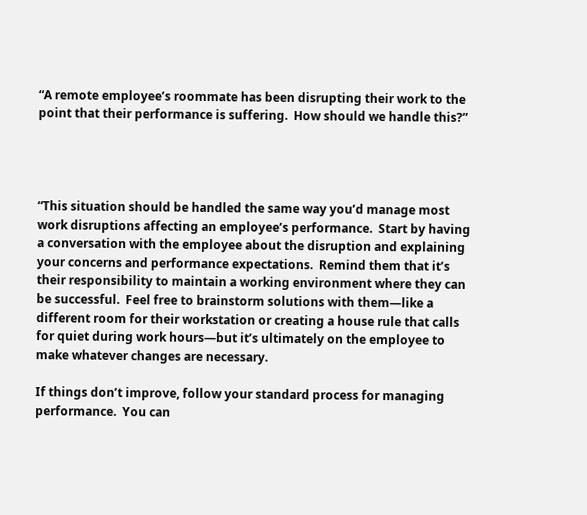“A remote employee’s roommate has been disrupting their work to the point that their performance is suffering.  How should we handle this?”




“This situation should be handled the same way you’d manage most work disruptions affecting an employee’s performance.  Start by having a conversation with the employee about the disruption and explaining your concerns and performance expectations.  Remind them that it’s their responsibility to maintain a working environment where they can be successful.  Feel free to brainstorm solutions with them—like a different room for their workstation or creating a house rule that calls for quiet during work hours—but it’s ultimately on the employee to make whatever changes are necessary.

If things don’t improve, follow your standard process for managing performance.  You can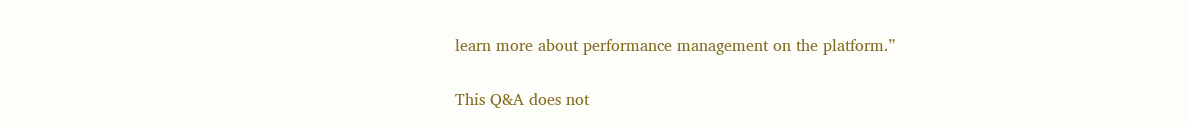learn more about performance management on the platform.”


This Q&A does not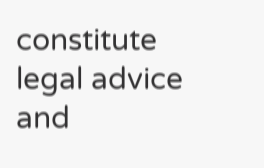constitute legal advice and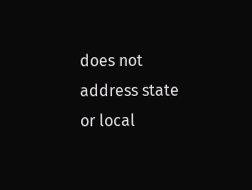does not address state or local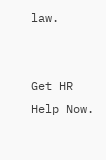law.


Get HR Help Now.